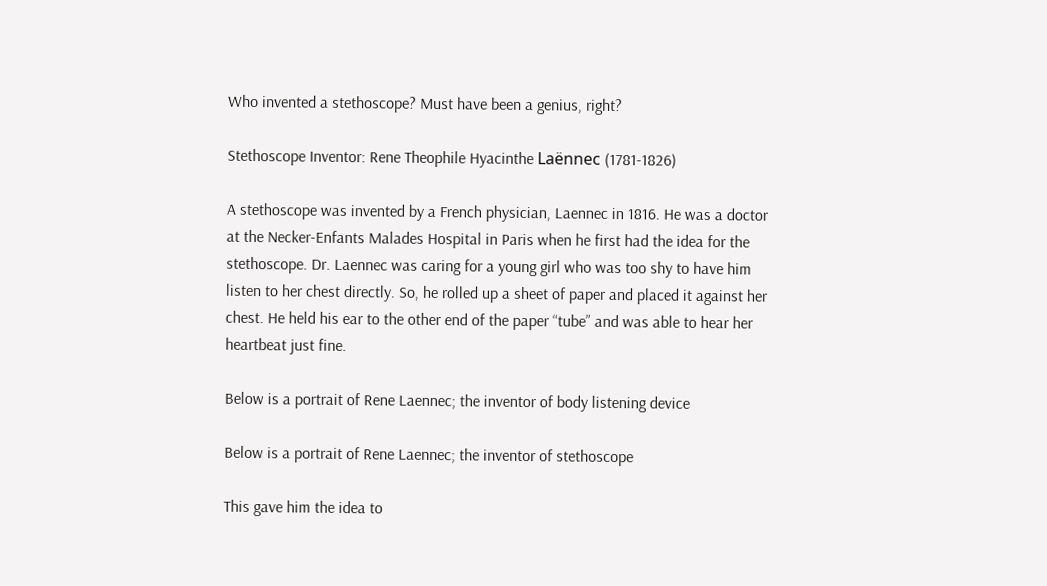Who invented a stethoscope? Must have been a genius, right?

Stethoscope Inventor: Rene Theophile Hyacinthe Laënnec (1781-1826)

A stethoscope was invented by a French physician, Laennec in 1816. He was a doctor at the Necker-Enfants Malades Hospital in Paris when he first had the idea for the stethoscope. Dr. Laennec was caring for a young girl who was too shy to have him listen to her chest directly. So, he rolled up a sheet of paper and placed it against her chest. He held his ear to the other end of the paper “tube” and was able to hear her heartbeat just fine.

Below is a portrait of Rene Laennec; the inventor of body listening device

Below is a portrait of Rene Laennec; the inventor of stethoscope

This gave him the idea to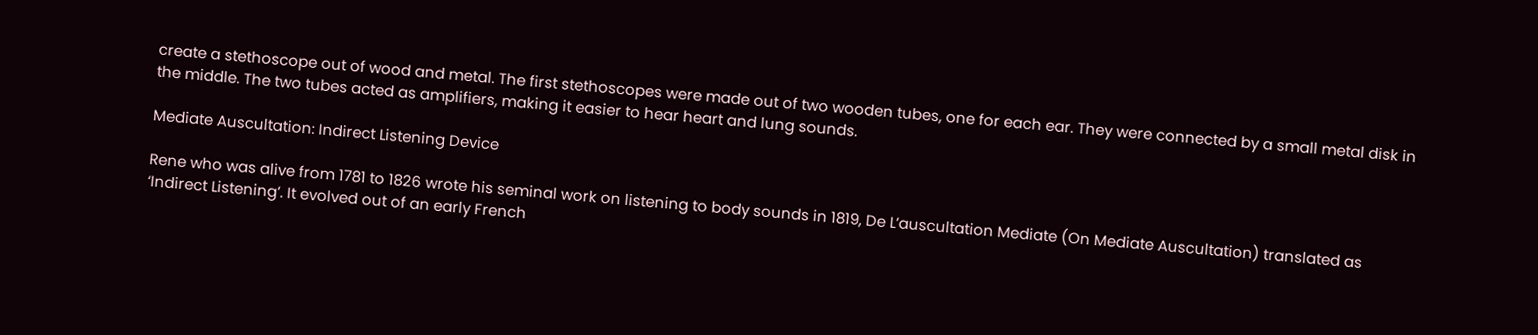create a stethoscope out of wood and metal. The first stethoscopes were made out of two wooden tubes, one for each ear. They were connected by a small metal disk in the middle. The two tubes acted as amplifiers, making it easier to hear heart and lung sounds.

Mediate Auscultation: Indirect Listening Device

Rene who was alive from 1781 to 1826 wrote his seminal work on listening to body sounds in 1819, De L’auscultation Mediate (On Mediate Auscultation) translated as ‘Indirect Listening’. It evolved out of an early French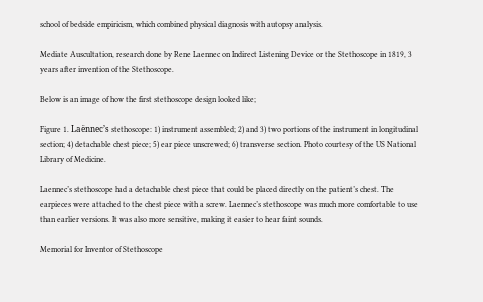school of bedside empiricism, which combined physical diagnosis with autopsy analysis.

Mediate Auscultation, research done by Rene Laennec on Indirect Listening Device or the Stethoscope in 1819, 3 years after invention of the Stethoscope.

Below is an image of how the first stethoscope design looked like;

Figure 1. Laënnec’s stethoscope: 1) instrument assembled; 2) and 3) two portions of the instrument in longitudinal section; 4) detachable chest piece; 5) ear piece unscrewed; 6) transverse section. Photo courtesy of the US National Library of Medicine.

Laennec’s stethoscope had a detachable chest piece that could be placed directly on the patient’s chest. The earpieces were attached to the chest piece with a screw. Laennec’s stethoscope was much more comfortable to use than earlier versions. It was also more sensitive, making it easier to hear faint sounds.

Memorial for Inventor of Stethoscope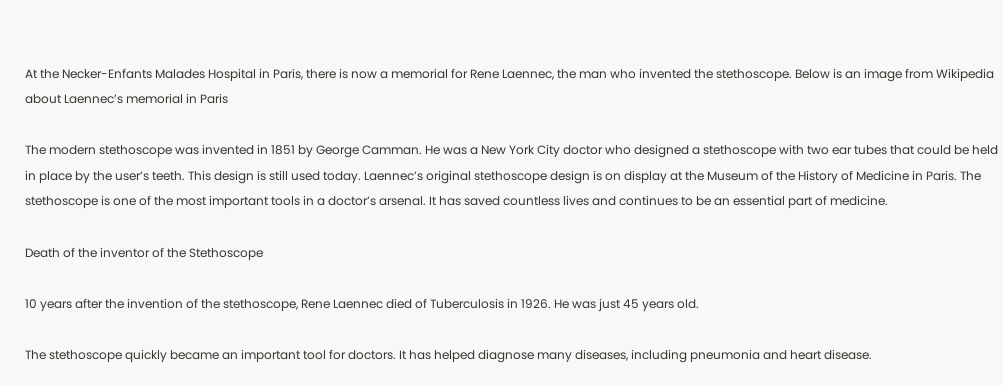At the Necker-Enfants Malades Hospital in Paris, there is now a memorial for Rene Laennec, the man who invented the stethoscope. Below is an image from Wikipedia about Laennec’s memorial in Paris

The modern stethoscope was invented in 1851 by George Camman. He was a New York City doctor who designed a stethoscope with two ear tubes that could be held in place by the user’s teeth. This design is still used today. Laennec’s original stethoscope design is on display at the Museum of the History of Medicine in Paris. The stethoscope is one of the most important tools in a doctor’s arsenal. It has saved countless lives and continues to be an essential part of medicine.

Death of the inventor of the Stethoscope

10 years after the invention of the stethoscope, Rene Laennec died of Tuberculosis in 1926. He was just 45 years old.

The stethoscope quickly became an important tool for doctors. It has helped diagnose many diseases, including pneumonia and heart disease.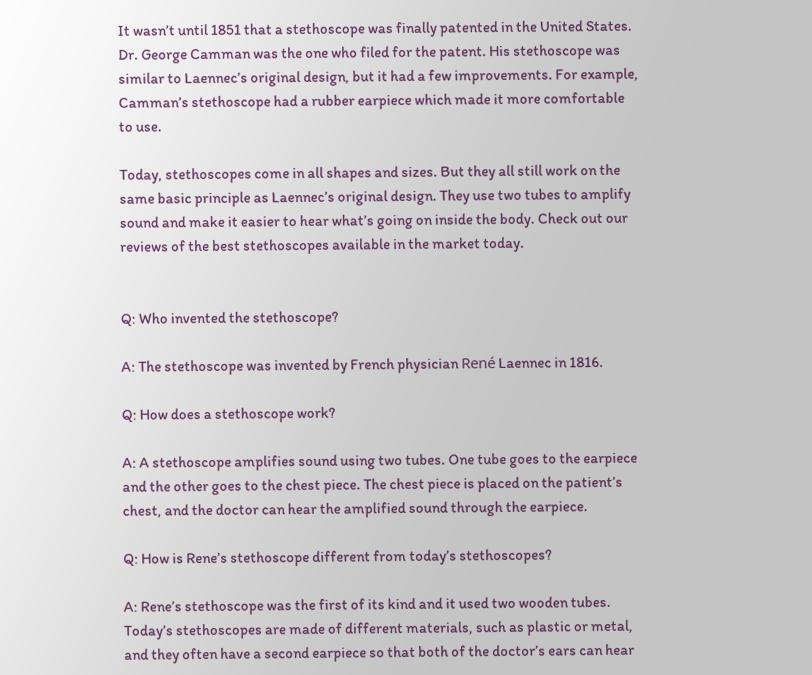It wasn’t until 1851 that a stethoscope was finally patented in the United States. Dr. George Camman was the one who filed for the patent. His stethoscope was similar to Laennec’s original design, but it had a few improvements. For example, Camman’s stethoscope had a rubber earpiece which made it more comfortable to use.

Today, stethoscopes come in all shapes and sizes. But they all still work on the same basic principle as Laennec’s original design. They use two tubes to amplify sound and make it easier to hear what’s going on inside the body. Check out our reviews of the best stethoscopes available in the market today.


Q: Who invented the stethoscope?

A: The stethoscope was invented by French physician René Laennec in 1816.

Q: How does a stethoscope work?

A: A stethoscope amplifies sound using two tubes. One tube goes to the earpiece and the other goes to the chest piece. The chest piece is placed on the patient’s chest, and the doctor can hear the amplified sound through the earpiece.

Q: How is Rene’s stethoscope different from today’s stethoscopes?

A: Rene’s stethoscope was the first of its kind and it used two wooden tubes. Today’s stethoscopes are made of different materials, such as plastic or metal, and they often have a second earpiece so that both of the doctor’s ears can hear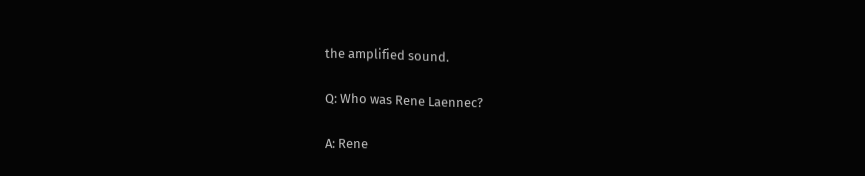the amplified sound.

Q: Who was Rene Laennec?

A: Rene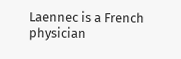Laennec is a French physician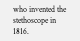who invented the stethoscope in 1816.